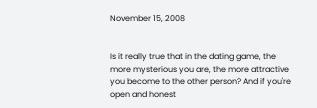November 15, 2008


Is it really true that in the dating game, the more mysterious you are, the more attractive you become to the other person? And if you're open and honest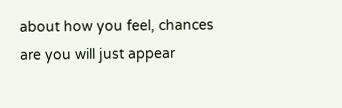about how you feel, chances are you will just appear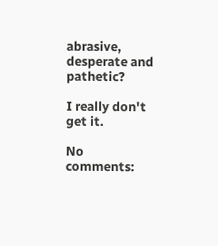abrasive, desperate and pathetic?

I really don't get it.

No comments: